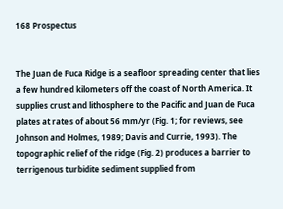168 Prospectus


The Juan de Fuca Ridge is a seafloor spreading center that lies a few hundred kilometers off the coast of North America. It supplies crust and lithosphere to the Pacific and Juan de Fuca plates at rates of about 56 mm/yr (Fig. 1; for reviews, see Johnson and Holmes, 1989; Davis and Currie, 1993). The topographic relief of the ridge (Fig. 2) produces a barrier to terrigenous turbidite sediment supplied from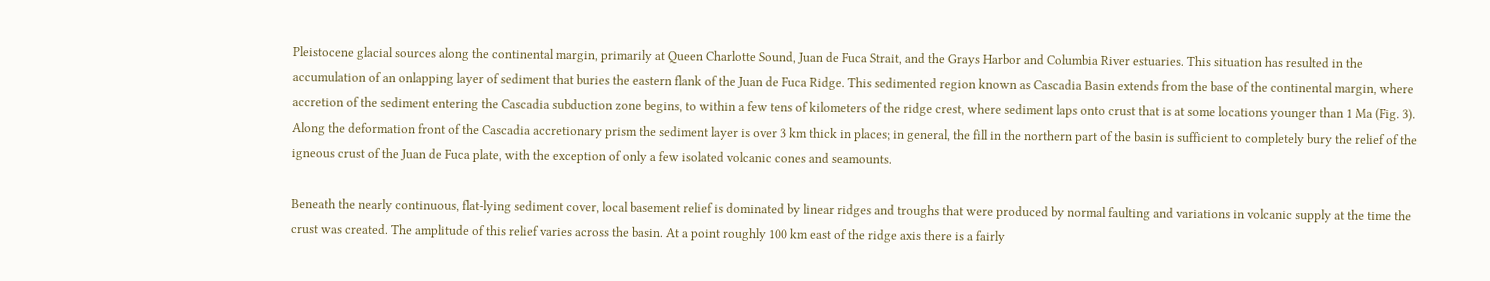Pleistocene glacial sources along the continental margin, primarily at Queen Charlotte Sound, Juan de Fuca Strait, and the Grays Harbor and Columbia River estuaries. This situation has resulted in the accumulation of an onlapping layer of sediment that buries the eastern flank of the Juan de Fuca Ridge. This sedimented region known as Cascadia Basin extends from the base of the continental margin, where accretion of the sediment entering the Cascadia subduction zone begins, to within a few tens of kilometers of the ridge crest, where sediment laps onto crust that is at some locations younger than 1 Ma (Fig. 3). Along the deformation front of the Cascadia accretionary prism the sediment layer is over 3 km thick in places; in general, the fill in the northern part of the basin is sufficient to completely bury the relief of the igneous crust of the Juan de Fuca plate, with the exception of only a few isolated volcanic cones and seamounts.

Beneath the nearly continuous, flat-lying sediment cover, local basement relief is dominated by linear ridges and troughs that were produced by normal faulting and variations in volcanic supply at the time the crust was created. The amplitude of this relief varies across the basin. At a point roughly 100 km east of the ridge axis there is a fairly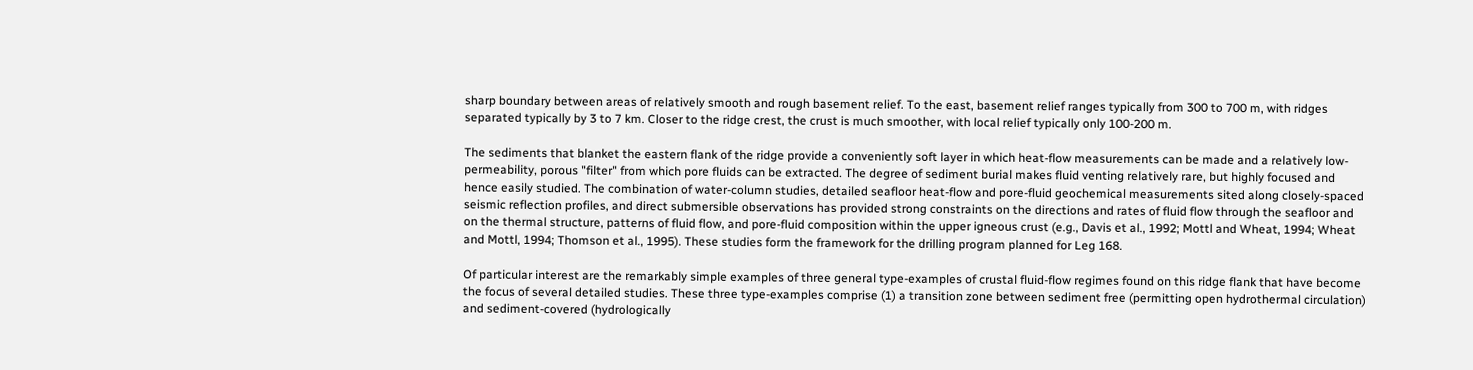sharp boundary between areas of relatively smooth and rough basement relief. To the east, basement relief ranges typically from 300 to 700 m, with ridges separated typically by 3 to 7 km. Closer to the ridge crest, the crust is much smoother, with local relief typically only 100-200 m.

The sediments that blanket the eastern flank of the ridge provide a conveniently soft layer in which heat-flow measurements can be made and a relatively low-permeability, porous "filter" from which pore fluids can be extracted. The degree of sediment burial makes fluid venting relatively rare, but highly focused and hence easily studied. The combination of water-column studies, detailed seafloor heat-flow and pore-fluid geochemical measurements sited along closely-spaced seismic reflection profiles, and direct submersible observations has provided strong constraints on the directions and rates of fluid flow through the seafloor and on the thermal structure, patterns of fluid flow, and pore-fluid composition within the upper igneous crust (e.g., Davis et al., 1992; Mottl and Wheat, 1994; Wheat and Mottl, 1994; Thomson et al., 1995). These studies form the framework for the drilling program planned for Leg 168.

Of particular interest are the remarkably simple examples of three general type-examples of crustal fluid-flow regimes found on this ridge flank that have become the focus of several detailed studies. These three type-examples comprise (1) a transition zone between sediment free (permitting open hydrothermal circulation) and sediment-covered (hydrologically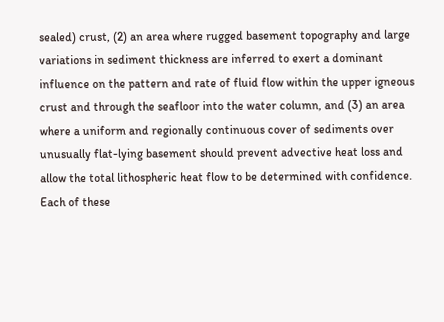sealed) crust, (2) an area where rugged basement topography and large variations in sediment thickness are inferred to exert a dominant influence on the pattern and rate of fluid flow within the upper igneous crust and through the seafloor into the water column, and (3) an area where a uniform and regionally continuous cover of sediments over unusually flat-lying basement should prevent advective heat loss and allow the total lithospheric heat flow to be determined with confidence. Each of these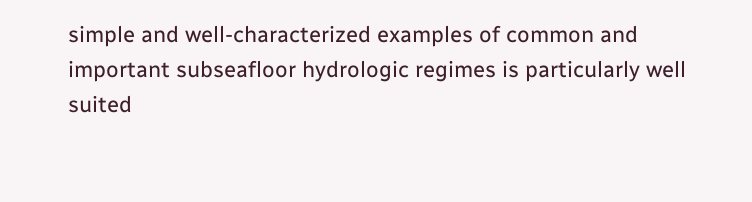simple and well-characterized examples of common and important subseafloor hydrologic regimes is particularly well suited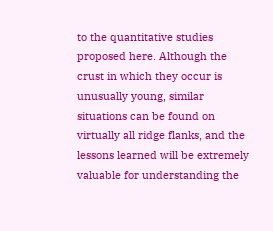to the quantitative studies proposed here. Although the crust in which they occur is unusually young, similar situations can be found on virtually all ridge flanks, and the lessons learned will be extremely valuable for understanding the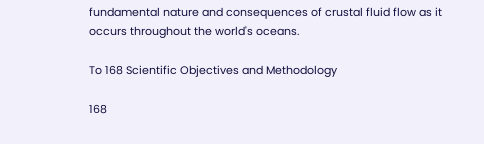fundamental nature and consequences of crustal fluid flow as it occurs throughout the world's oceans.

To 168 Scientific Objectives and Methodology

168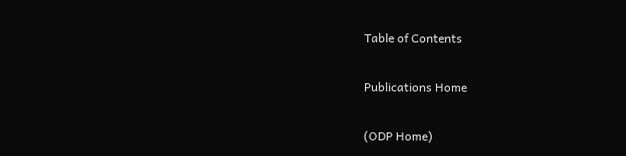Table of Contents

Publications Home

(ODP Home)